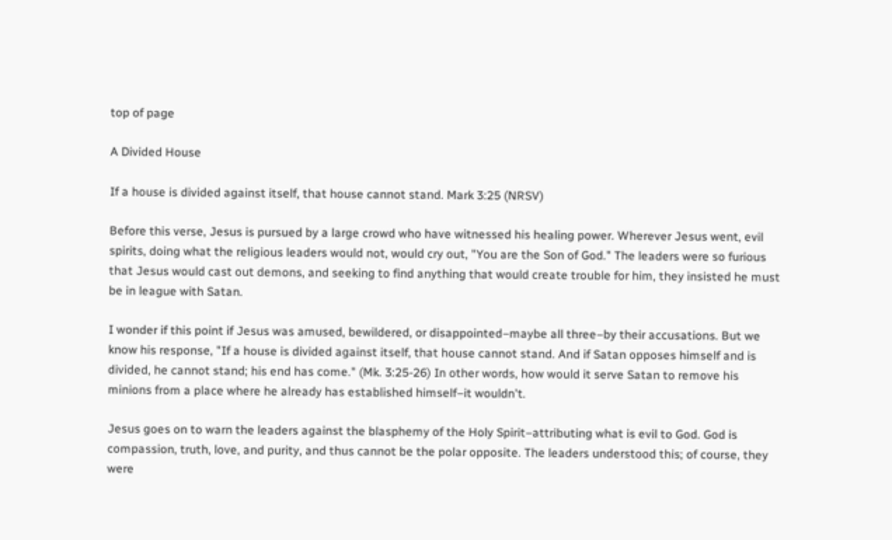top of page

A Divided House

If a house is divided against itself, that house cannot stand. Mark 3:25 (NRSV)

Before this verse, Jesus is pursued by a large crowd who have witnessed his healing power. Wherever Jesus went, evil spirits, doing what the religious leaders would not, would cry out, "You are the Son of God." The leaders were so furious that Jesus would cast out demons, and seeking to find anything that would create trouble for him, they insisted he must be in league with Satan.

I wonder if this point if Jesus was amused, bewildered, or disappointed–maybe all three–by their accusations. But we know his response, "If a house is divided against itself, that house cannot stand. And if Satan opposes himself and is divided, he cannot stand; his end has come." (Mk. 3:25-26) In other words, how would it serve Satan to remove his minions from a place where he already has established himself–it wouldn't.

Jesus goes on to warn the leaders against the blasphemy of the Holy Spirit–attributing what is evil to God. God is compassion, truth, love, and purity, and thus cannot be the polar opposite. The leaders understood this; of course, they were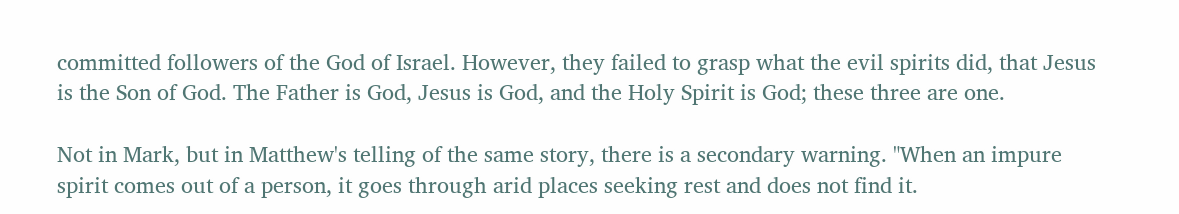committed followers of the God of Israel. However, they failed to grasp what the evil spirits did, that Jesus is the Son of God. The Father is God, Jesus is God, and the Holy Spirit is God; these three are one.

Not in Mark, but in Matthew's telling of the same story, there is a secondary warning. "When an impure spirit comes out of a person, it goes through arid places seeking rest and does not find it.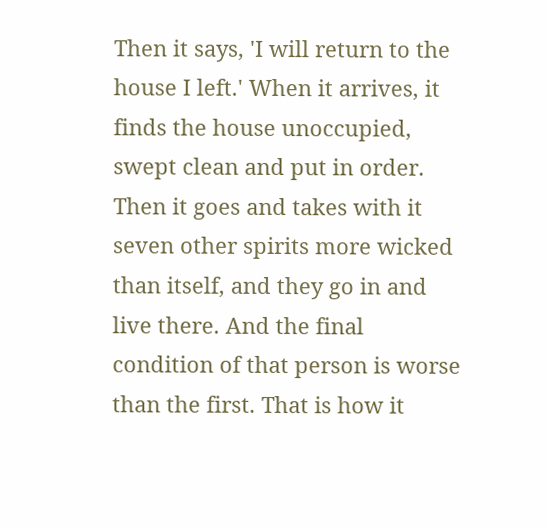Then it says, 'I will return to the house I left.' When it arrives, it finds the house unoccupied, swept clean and put in order. Then it goes and takes with it seven other spirits more wicked than itself, and they go in and live there. And the final condition of that person is worse than the first. That is how it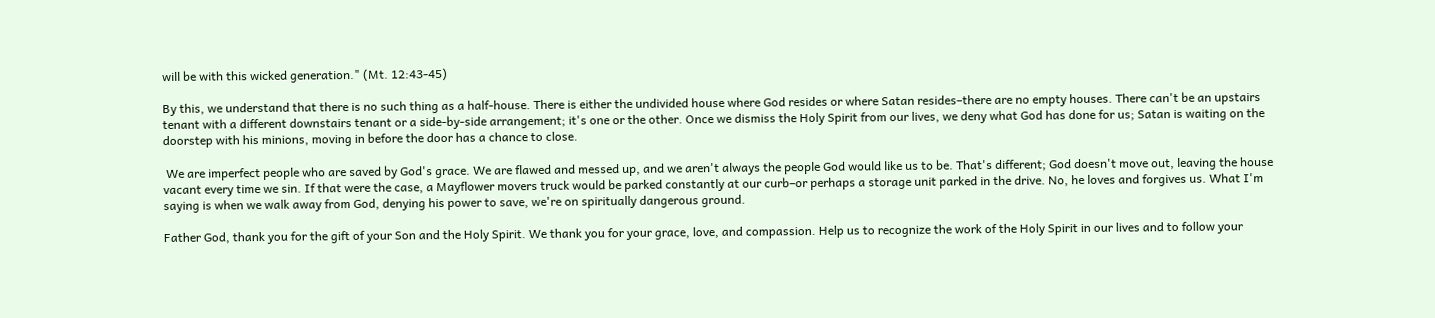will be with this wicked generation." (Mt. 12:43-45)

By this, we understand that there is no such thing as a half-house. There is either the undivided house where God resides or where Satan resides–there are no empty houses. There can't be an upstairs tenant with a different downstairs tenant or a side-by-side arrangement; it's one or the other. Once we dismiss the Holy Spirit from our lives, we deny what God has done for us; Satan is waiting on the doorstep with his minions, moving in before the door has a chance to close.

 We are imperfect people who are saved by God's grace. We are flawed and messed up, and we aren't always the people God would like us to be. That's different; God doesn't move out, leaving the house vacant every time we sin. If that were the case, a Mayflower movers truck would be parked constantly at our curb–or perhaps a storage unit parked in the drive. No, he loves and forgives us. What I'm saying is when we walk away from God, denying his power to save, we're on spiritually dangerous ground.

Father God, thank you for the gift of your Son and the Holy Spirit. We thank you for your grace, love, and compassion. Help us to recognize the work of the Holy Spirit in our lives and to follow your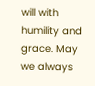will with humility and grace. May we always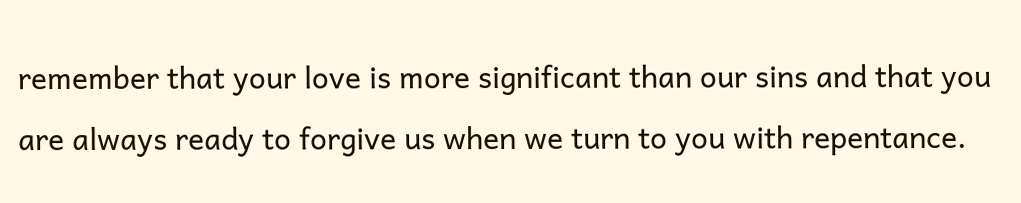remember that your love is more significant than our sins and that you are always ready to forgive us when we turn to you with repentance.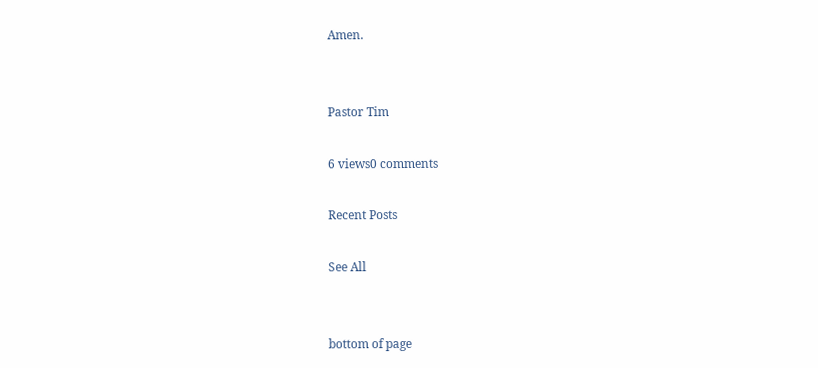Amen.


Pastor Tim

6 views0 comments

Recent Posts

See All


bottom of page